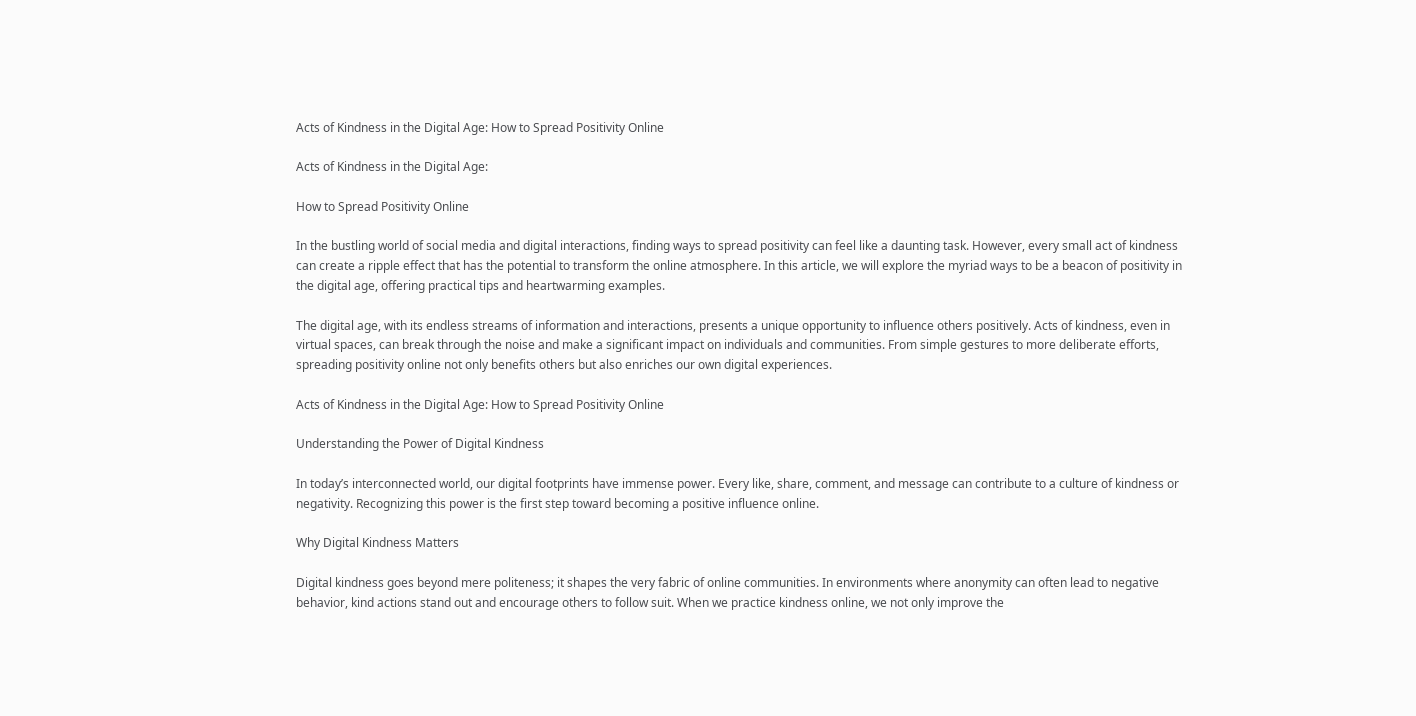Acts of Kindness in the Digital Age: How to Spread Positivity Online

Acts of Kindness in the Digital Age:

How to Spread Positivity Online

In the bustling world of social media and digital interactions, finding ways to spread positivity can feel like a daunting task. However, every small act of kindness can create a ripple effect that has the potential to transform the online atmosphere. In this article, we will explore the myriad ways to be a beacon of positivity in the digital age, offering practical tips and heartwarming examples.

The digital age, with its endless streams of information and interactions, presents a unique opportunity to influence others positively. Acts of kindness, even in virtual spaces, can break through the noise and make a significant impact on individuals and communities. From simple gestures to more deliberate efforts, spreading positivity online not only benefits others but also enriches our own digital experiences.

Acts of Kindness in the Digital Age: How to Spread Positivity Online

Understanding the Power of Digital Kindness

In today’s interconnected world, our digital footprints have immense power. Every like, share, comment, and message can contribute to a culture of kindness or negativity. Recognizing this power is the first step toward becoming a positive influence online.

Why Digital Kindness Matters

Digital kindness goes beyond mere politeness; it shapes the very fabric of online communities. In environments where anonymity can often lead to negative behavior, kind actions stand out and encourage others to follow suit. When we practice kindness online, we not only improve the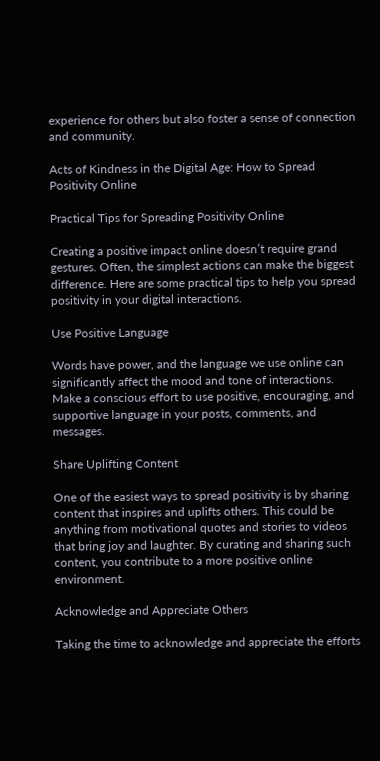experience for others but also foster a sense of connection and community.

Acts of Kindness in the Digital Age: How to Spread Positivity Online

Practical Tips for Spreading Positivity Online

Creating a positive impact online doesn’t require grand gestures. Often, the simplest actions can make the biggest difference. Here are some practical tips to help you spread positivity in your digital interactions.

Use Positive Language

Words have power, and the language we use online can significantly affect the mood and tone of interactions. Make a conscious effort to use positive, encouraging, and supportive language in your posts, comments, and messages.

Share Uplifting Content

One of the easiest ways to spread positivity is by sharing content that inspires and uplifts others. This could be anything from motivational quotes and stories to videos that bring joy and laughter. By curating and sharing such content, you contribute to a more positive online environment.

Acknowledge and Appreciate Others

Taking the time to acknowledge and appreciate the efforts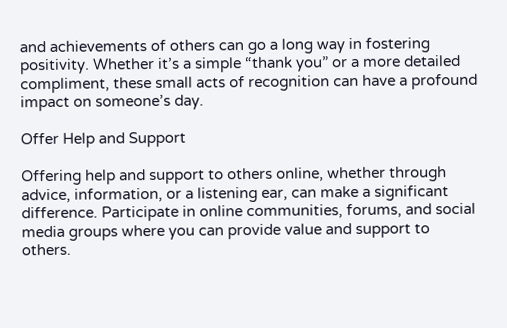and achievements of others can go a long way in fostering positivity. Whether it’s a simple “thank you” or a more detailed compliment, these small acts of recognition can have a profound impact on someone’s day.

Offer Help and Support

Offering help and support to others online, whether through advice, information, or a listening ear, can make a significant difference. Participate in online communities, forums, and social media groups where you can provide value and support to others.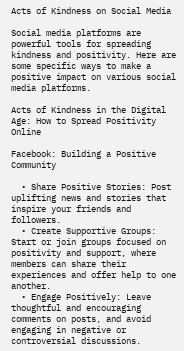Acts of Kindness on Social Media

Social media platforms are powerful tools for spreading kindness and positivity. Here are some specific ways to make a positive impact on various social media platforms.

Acts of Kindness in the Digital Age: How to Spread Positivity Online

Facebook: Building a Positive Community

  • Share Positive Stories: Post uplifting news and stories that inspire your friends and followers.
  • Create Supportive Groups: Start or join groups focused on positivity and support, where members can share their experiences and offer help to one another.
  • Engage Positively: Leave thoughtful and encouraging comments on posts, and avoid engaging in negative or controversial discussions.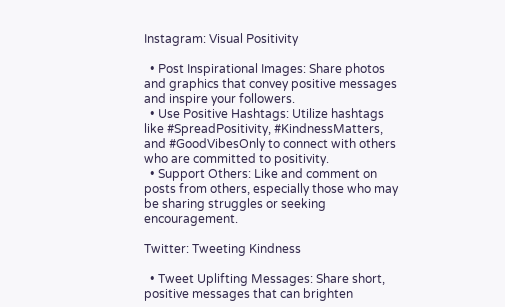Instagram: Visual Positivity

  • Post Inspirational Images: Share photos and graphics that convey positive messages and inspire your followers.
  • Use Positive Hashtags: Utilize hashtags like #SpreadPositivity, #KindnessMatters, and #GoodVibesOnly to connect with others who are committed to positivity.
  • Support Others: Like and comment on posts from others, especially those who may be sharing struggles or seeking encouragement.

Twitter: Tweeting Kindness

  • Tweet Uplifting Messages: Share short, positive messages that can brighten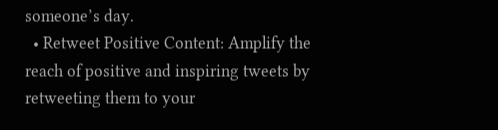someone’s day.
  • Retweet Positive Content: Amplify the reach of positive and inspiring tweets by retweeting them to your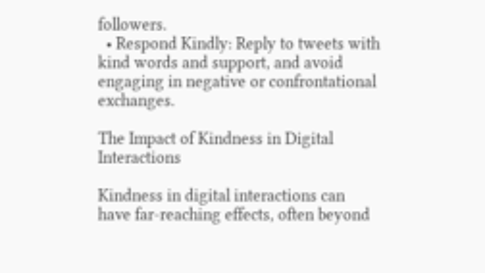followers.
  • Respond Kindly: Reply to tweets with kind words and support, and avoid engaging in negative or confrontational exchanges.

The Impact of Kindness in Digital Interactions

Kindness in digital interactions can have far-reaching effects, often beyond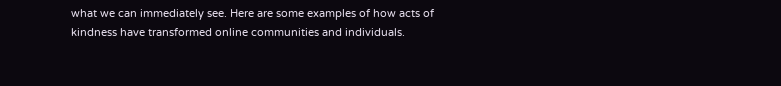what we can immediately see. Here are some examples of how acts of kindness have transformed online communities and individuals.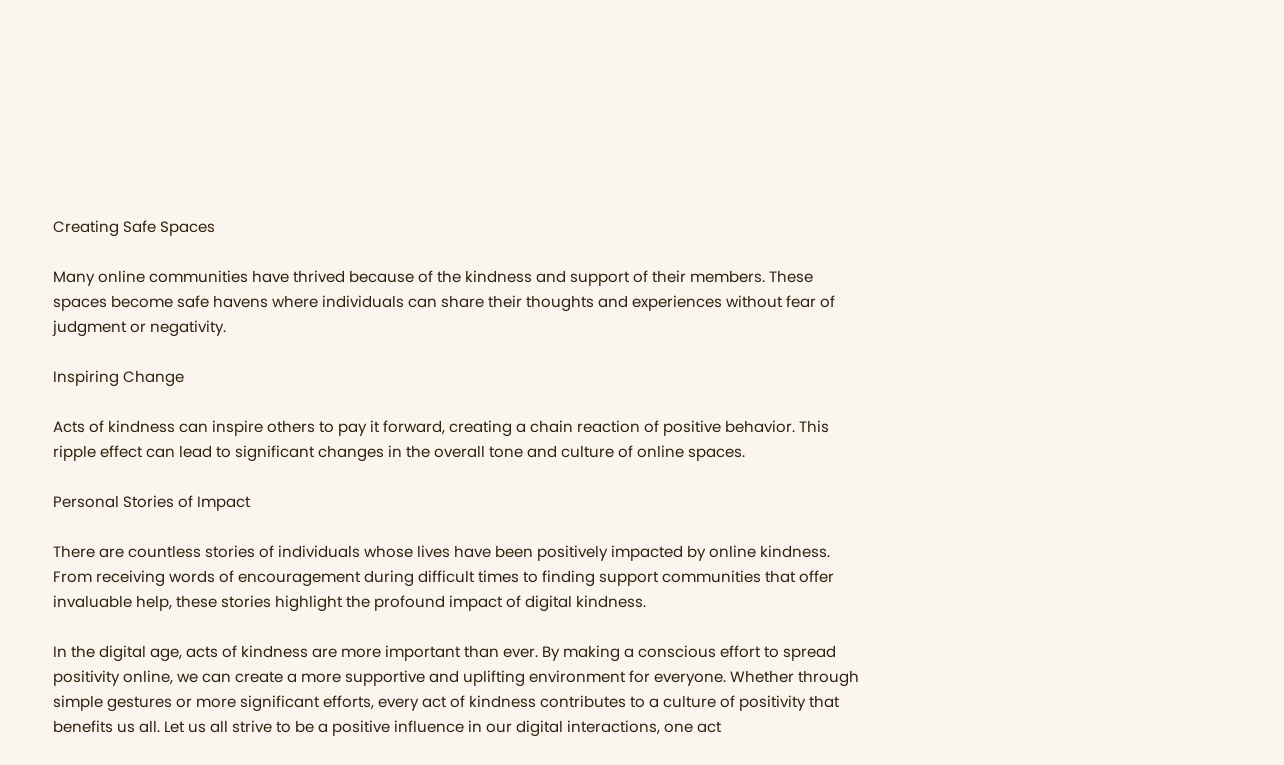Creating Safe Spaces

Many online communities have thrived because of the kindness and support of their members. These spaces become safe havens where individuals can share their thoughts and experiences without fear of judgment or negativity.

Inspiring Change

Acts of kindness can inspire others to pay it forward, creating a chain reaction of positive behavior. This ripple effect can lead to significant changes in the overall tone and culture of online spaces.

Personal Stories of Impact

There are countless stories of individuals whose lives have been positively impacted by online kindness. From receiving words of encouragement during difficult times to finding support communities that offer invaluable help, these stories highlight the profound impact of digital kindness.

In the digital age, acts of kindness are more important than ever. By making a conscious effort to spread positivity online, we can create a more supportive and uplifting environment for everyone. Whether through simple gestures or more significant efforts, every act of kindness contributes to a culture of positivity that benefits us all. Let us all strive to be a positive influence in our digital interactions, one act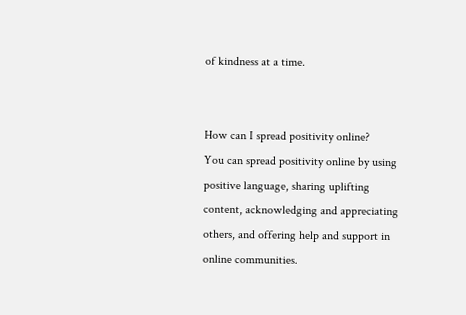of kindness at a time.


How can I spread positivity online?
You can spread positivity online by using positive language, sharing uplifting content, acknowledging and appreciating others, and offering help and support in online communities.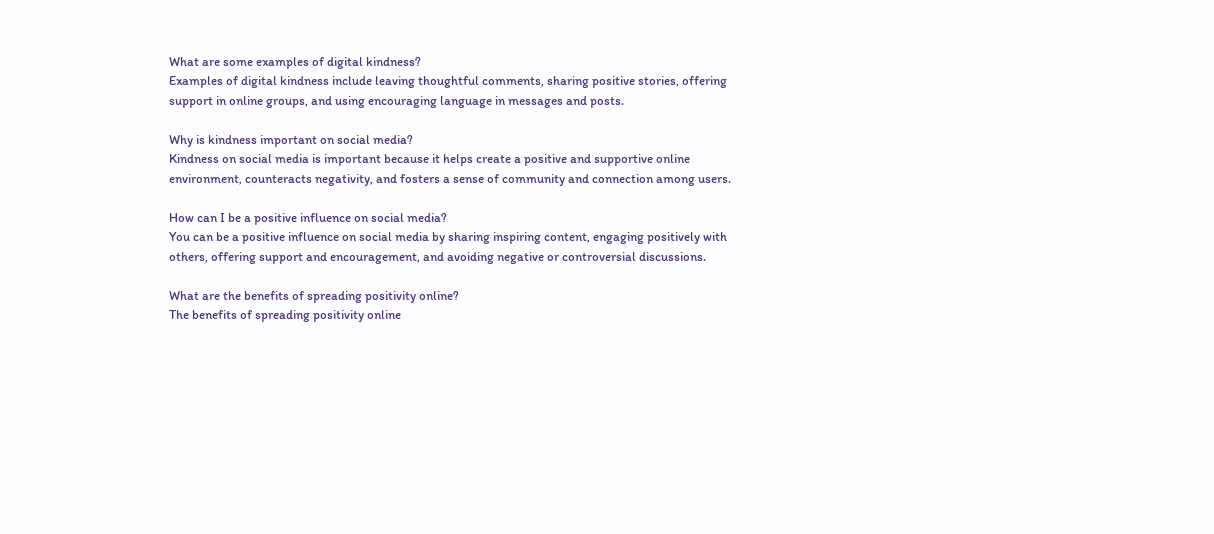What are some examples of digital kindness?
Examples of digital kindness include leaving thoughtful comments, sharing positive stories, offering support in online groups, and using encouraging language in messages and posts.

Why is kindness important on social media?
Kindness on social media is important because it helps create a positive and supportive online environment, counteracts negativity, and fosters a sense of community and connection among users.

How can I be a positive influence on social media?
You can be a positive influence on social media by sharing inspiring content, engaging positively with others, offering support and encouragement, and avoiding negative or controversial discussions.

What are the benefits of spreading positivity online?
The benefits of spreading positivity online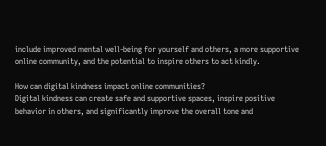include improved mental well-being for yourself and others, a more supportive online community, and the potential to inspire others to act kindly.

How can digital kindness impact online communities?
Digital kindness can create safe and supportive spaces, inspire positive behavior in others, and significantly improve the overall tone and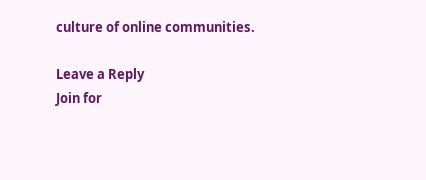culture of online communities.

Leave a Reply
Join for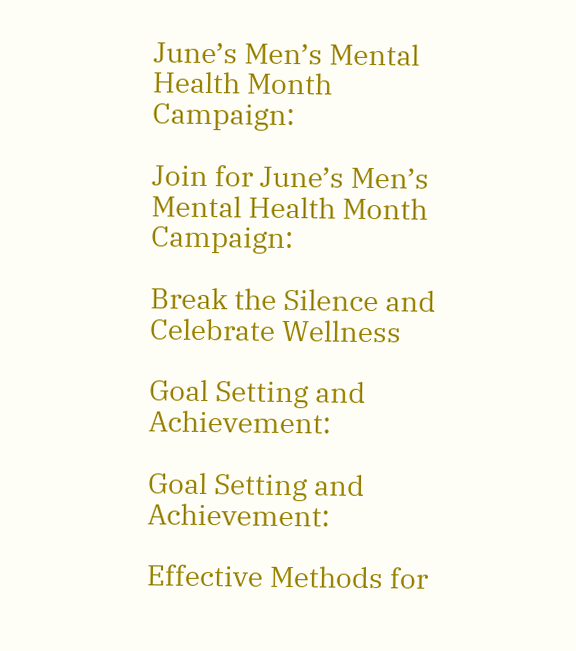June’s Men’s Mental Health Month Campaign:

Join for June’s Men’s Mental Health Month Campaign:

Break the Silence and Celebrate Wellness

Goal Setting and Achievement:

Goal Setting and Achievement:

Effective Methods for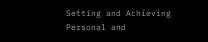Setting and Achieving Personal and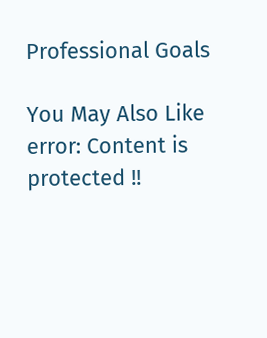Professional Goals

You May Also Like
error: Content is protected !!